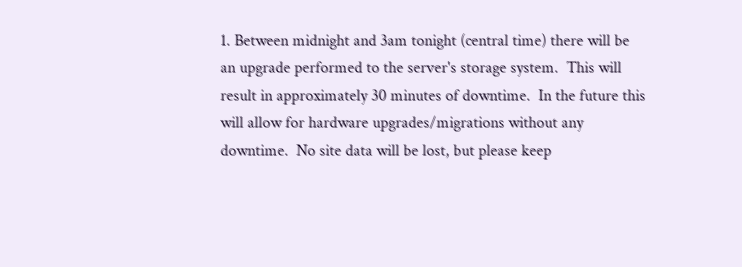1. Between midnight and 3am tonight (central time) there will be an upgrade performed to the server's storage system.  This will result in approximately 30 minutes of downtime.  In the future this will allow for hardware upgrades/migrations without any downtime.  No site data will be lost, but please keep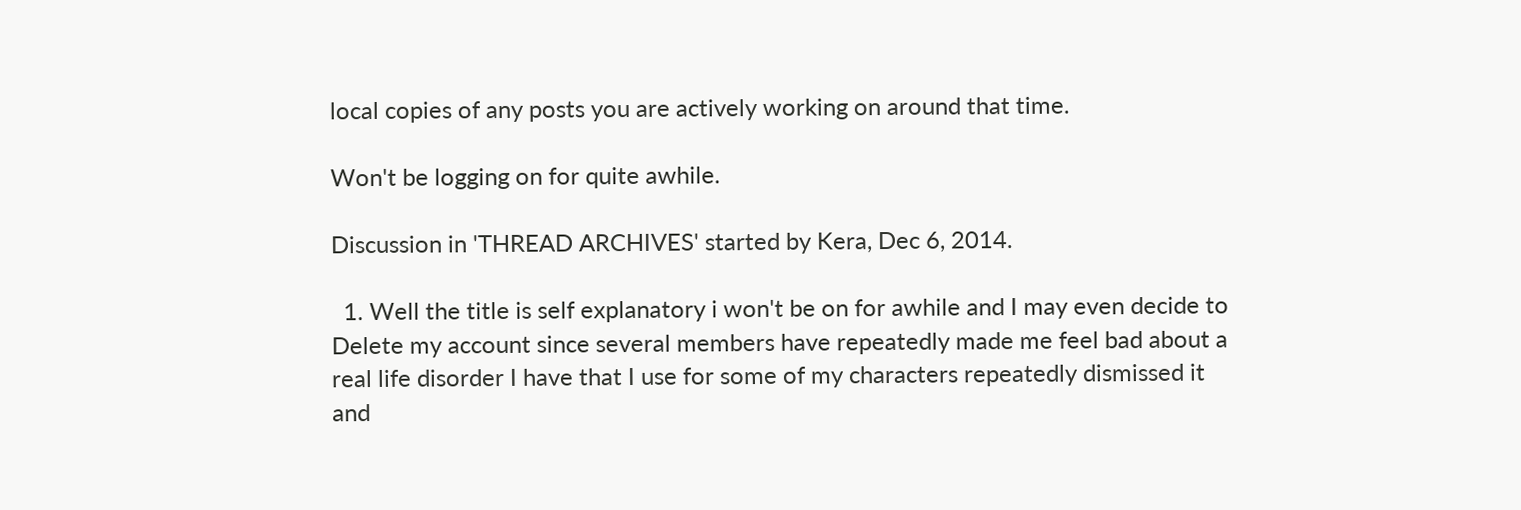local copies of any posts you are actively working on around that time.

Won't be logging on for quite awhile.

Discussion in 'THREAD ARCHIVES' started by Kera, Dec 6, 2014.

  1. Well the title is self explanatory i won't be on for awhile and I may even decide to Delete my account since several members have repeatedly made me feel bad about a real life disorder I have that I use for some of my characters repeatedly dismissed it and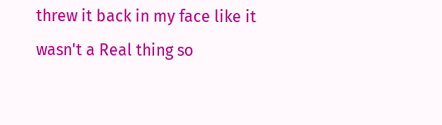threw it back in my face like it wasn't a Real thing so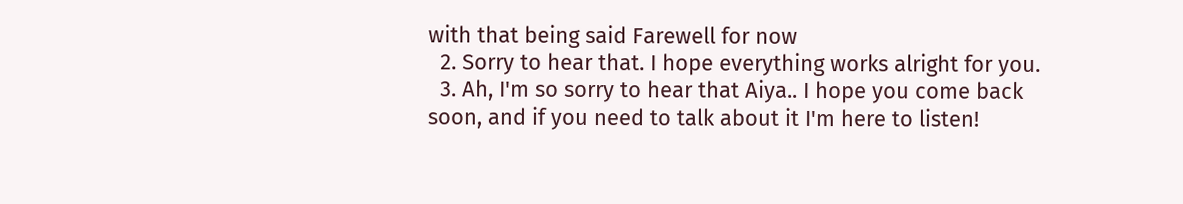with that being said Farewell for now
  2. Sorry to hear that. I hope everything works alright for you.
  3. Ah, I'm so sorry to hear that Aiya.. I hope you come back soon, and if you need to talk about it I'm here to listen!